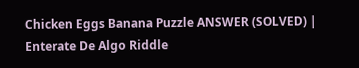Chicken Eggs Banana Puzzle ANSWER (SOLVED) | Enterate De Algo Riddle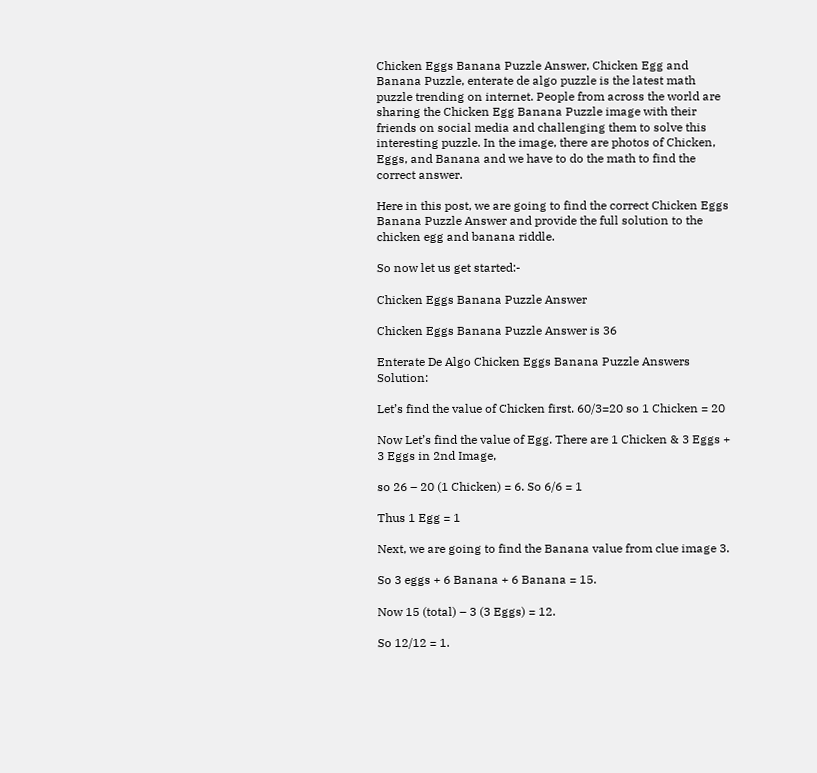Chicken Eggs Banana Puzzle Answer, Chicken Egg and Banana Puzzle, enterate de algo puzzle is the latest math puzzle trending on internet. People from across the world are sharing the Chicken Egg Banana Puzzle image with their friends on social media and challenging them to solve this interesting puzzle. In the image, there are photos of Chicken, Eggs, and Banana and we have to do the math to find the correct answer.

Here in this post, we are going to find the correct Chicken Eggs Banana Puzzle Answer and provide the full solution to the chicken egg and banana riddle.

So now let us get started:-

Chicken Eggs Banana Puzzle Answer

Chicken Eggs Banana Puzzle Answer is 36

Enterate De Algo Chicken Eggs Banana Puzzle Answers Solution:

Let’s find the value of Chicken first. 60/3=20 so 1 Chicken = 20

Now Let’s find the value of Egg. There are 1 Chicken & 3 Eggs + 3 Eggs in 2nd Image,

so 26 – 20 (1 Chicken) = 6. So 6/6 = 1

Thus 1 Egg = 1

Next, we are going to find the Banana value from clue image 3.

So 3 eggs + 6 Banana + 6 Banana = 15.

Now 15 (total) – 3 (3 Eggs) = 12.

So 12/12 = 1.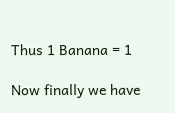Thus 1 Banana = 1

Now finally we have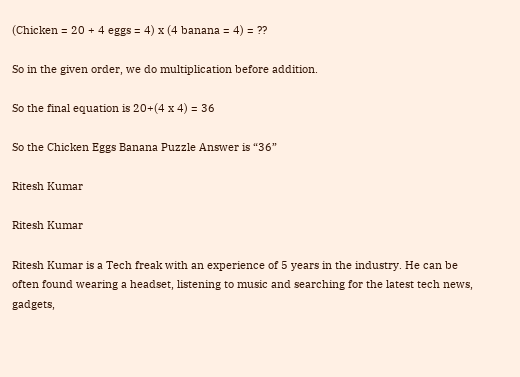(Chicken = 20 + 4 eggs = 4) x (4 banana = 4) = ??

So in the given order, we do multiplication before addition.

So the final equation is 20+(4 x 4) = 36

So the Chicken Eggs Banana Puzzle Answer is “36”

Ritesh Kumar

Ritesh Kumar

Ritesh Kumar is a Tech freak with an experience of 5 years in the industry. He can be often found wearing a headset, listening to music and searching for the latest tech news, gadgets,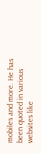mobiles and more. He has been quoted in various websites like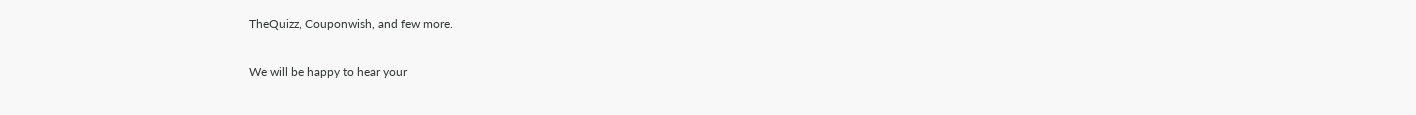TheQuizz, Couponwish, and few more.

We will be happy to hear your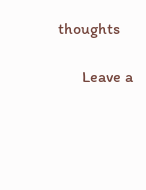thoughts

      Leave a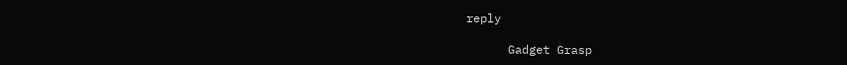reply

      Gadget Grasp